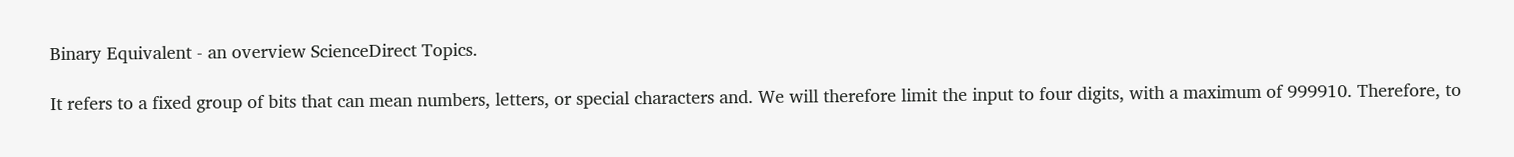Binary Equivalent - an overview ScienceDirect Topics.

It refers to a fixed group of bits that can mean numbers, letters, or special characters and. We will therefore limit the input to four digits, with a maximum of 999910. Therefore, to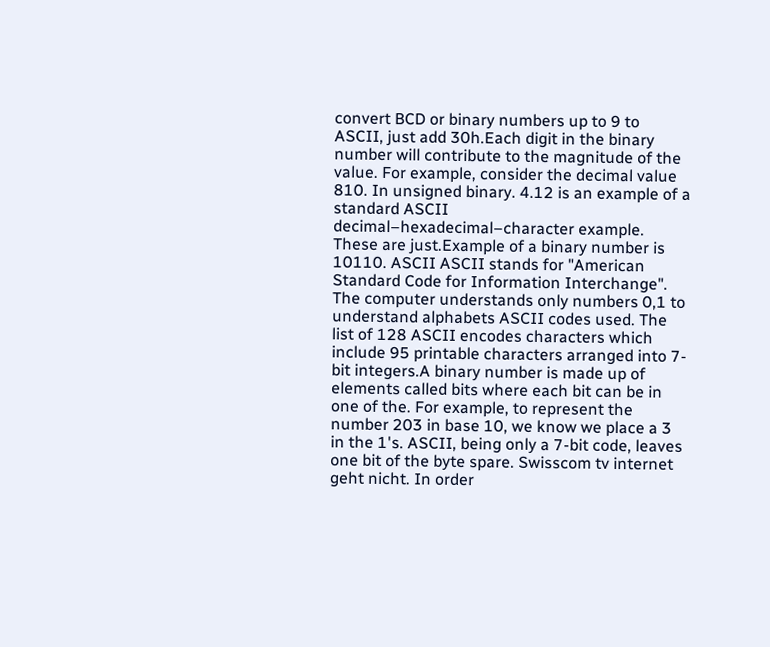convert BCD or binary numbers up to 9 to ASCII, just add 30h.Each digit in the binary number will contribute to the magnitude of the value. For example, consider the decimal value 810. In unsigned binary. 4.12 is an example of a standard ASCII decimal–hexadecimal–character example. These are just.Example of a binary number is 10110. ASCII ASCII stands for "American Standard Code for Information Interchange". The computer understands only numbers 0,1 to understand alphabets ASCII codes used. The list of 128 ASCII encodes characters which include 95 printable characters arranged into 7-bit integers.A binary number is made up of elements called bits where each bit can be in one of the. For example, to represent the number 203 in base 10, we know we place a 3 in the 1's. ASCII, being only a 7-bit code, leaves one bit of the byte spare. Swisscom tv internet geht nicht. In order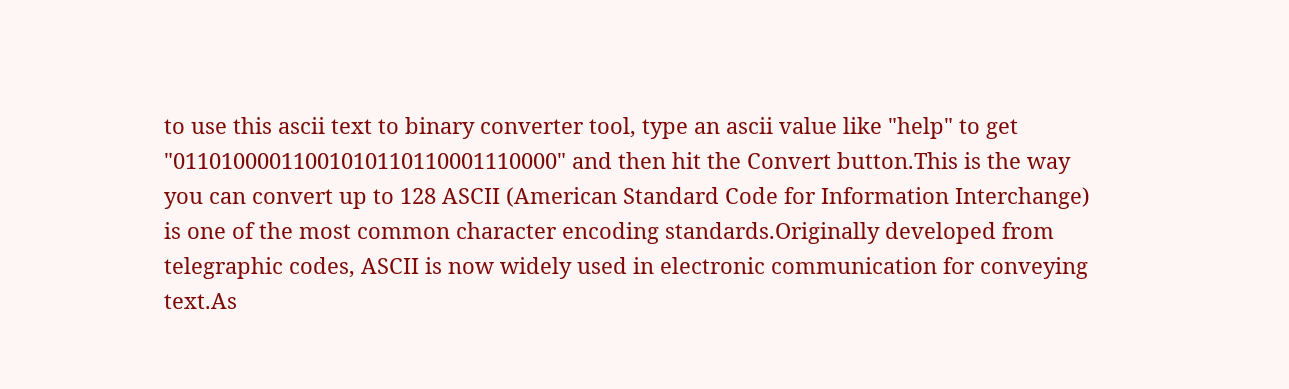to use this ascii text to binary converter tool, type an ascii value like "help" to get "01101000011001010110110001110000" and then hit the Convert button.This is the way you can convert up to 128 ASCII (American Standard Code for Information Interchange) is one of the most common character encoding standards.Originally developed from telegraphic codes, ASCII is now widely used in electronic communication for conveying text.As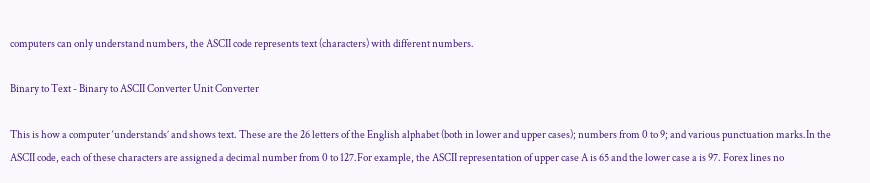computers can only understand numbers, the ASCII code represents text (characters) with different numbers.

Binary to Text - Binary to ASCII Converter Unit Converter

This is how a computer ‘understands’ and shows text. These are the 26 letters of the English alphabet (both in lower and upper cases); numbers from 0 to 9; and various punctuation marks.In the ASCII code, each of these characters are assigned a decimal number from 0 to 127.For example, the ASCII representation of upper case A is 65 and the lower case a is 97. Forex lines no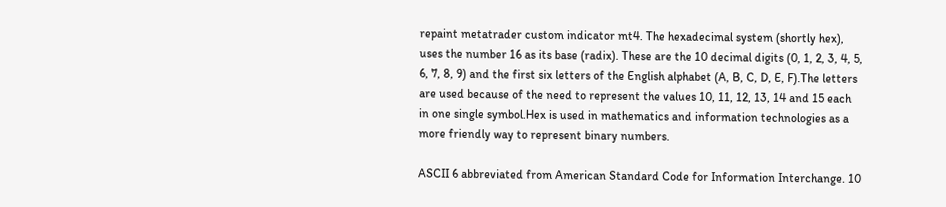repaint metatrader custom indicator mt4. The hexadecimal system (shortly hex), uses the number 16 as its base (radix). These are the 10 decimal digits (0, 1, 2, 3, 4, 5, 6, 7, 8, 9) and the first six letters of the English alphabet (A, B, C, D, E, F).The letters are used because of the need to represent the values 10, 11, 12, 13, 14 and 15 each in one single symbol.Hex is used in mathematics and information technologies as a more friendly way to represent binary numbers.

ASCII 6 abbreviated from American Standard Code for Information Interchange. 10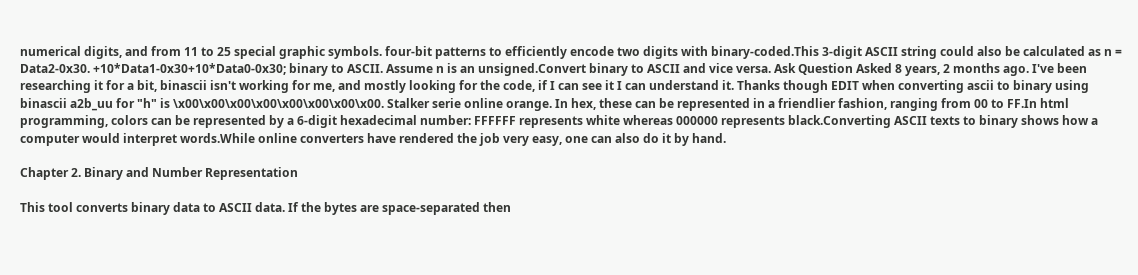numerical digits, and from 11 to 25 special graphic symbols. four-bit patterns to efficiently encode two digits with binary-coded.This 3-digit ASCII string could also be calculated as n = Data2-0x30. +10*Data1-0x30+10*Data0-0x30; binary to ASCII. Assume n is an unsigned.Convert binary to ASCII and vice versa. Ask Question Asked 8 years, 2 months ago. I've been researching it for a bit, binascii isn't working for me, and mostly looking for the code, if I can see it I can understand it. Thanks though EDIT when converting ascii to binary using binascii a2b_uu for "h" is \x00\x00\x00\x00\x00\x00\x00\x00. Stalker serie online orange. In hex, these can be represented in a friendlier fashion, ranging from 00 to FF.In html programming, colors can be represented by a 6-digit hexadecimal number: FFFFFF represents white whereas 000000 represents black.Converting ASCII texts to binary shows how a computer would interpret words.While online converters have rendered the job very easy, one can also do it by hand.

Chapter 2. Binary and Number Representation

This tool converts binary data to ASCII data. If the bytes are space-separated then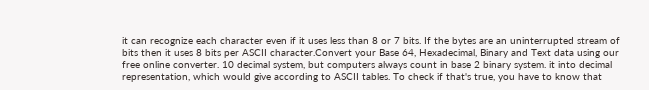it can recognize each character even if it uses less than 8 or 7 bits. If the bytes are an uninterrupted stream of bits then it uses 8 bits per ASCII character.Convert your Base 64, Hexadecimal, Binary and Text data using our free online converter. 10 decimal system, but computers always count in base 2 binary system. it into decimal representation, which would give according to ASCII tables. To check if that's true, you have to know that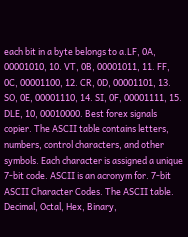each bit in a byte belongs to a.LF, 0A, 00001010, 10. VT, 0B, 00001011, 11. FF, 0C, 00001100, 12. CR, 0D, 00001101, 13. SO, 0E, 00001110, 14. SI, 0F, 00001111, 15. DLE, 10, 00010000. Best forex signals copier. The ASCII table contains letters, numbers, control characters, and other symbols. Each character is assigned a unique 7-bit code. ASCII is an acronym for. 7-bit ASCII Character Codes. The ASCII table. Decimal, Octal, Hex, Binary,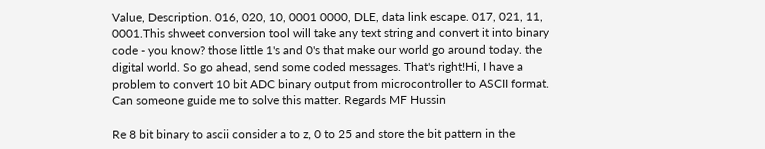Value, Description. 016, 020, 10, 0001 0000, DLE, data link escape. 017, 021, 11, 0001.This shweet conversion tool will take any text string and convert it into binary code - you know? those little 1's and 0's that make our world go around today. the digital world. So go ahead, send some coded messages. That's right!Hi, I have a problem to convert 10 bit ADC binary output from microcontroller to ASCII format. Can someone guide me to solve this matter. Regards MF Hussin

Re 8 bit binary to ascii consider a to z, 0 to 25 and store the bit pattern in the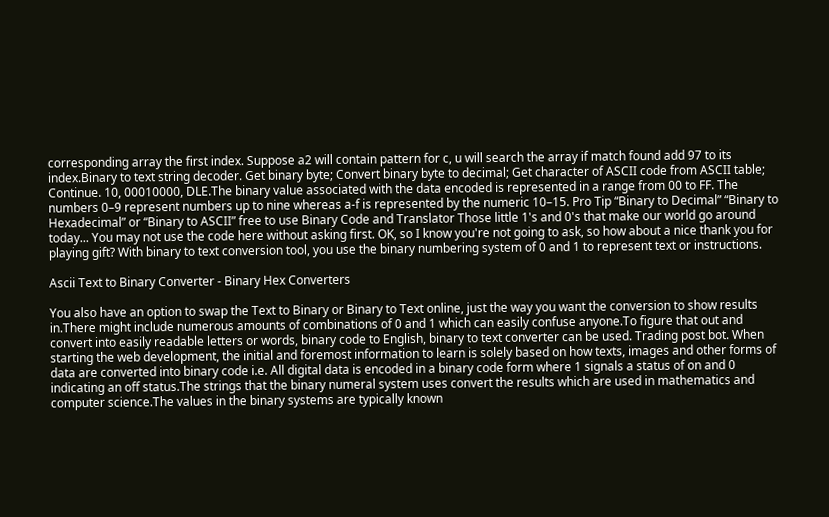corresponding array the first index. Suppose a2 will contain pattern for c, u will search the array if match found add 97 to its index.Binary to text string decoder. Get binary byte; Convert binary byte to decimal; Get character of ASCII code from ASCII table; Continue. 10, 00010000, DLE.The binary value associated with the data encoded is represented in a range from 00 to FF. The numbers 0–9 represent numbers up to nine whereas a-f is represented by the numeric 10–15. Pro Tip “Binary to Decimal” “Binary to Hexadecimal” or “Binary to ASCII” free to use Binary Code and Translator Those little 1's and 0's that make our world go around today... You may not use the code here without asking first. OK, so I know you're not going to ask, so how about a nice thank you for playing gift? With binary to text conversion tool, you use the binary numbering system of 0 and 1 to represent text or instructions.

Ascii Text to Binary Converter - Binary Hex Converters

You also have an option to swap the Text to Binary or Binary to Text online, just the way you want the conversion to show results in.There might include numerous amounts of combinations of 0 and 1 which can easily confuse anyone.To figure that out and convert into easily readable letters or words, binary code to English, binary to text converter can be used. Trading post bot. When starting the web development, the initial and foremost information to learn is solely based on how texts, images and other forms of data are converted into binary code i.e. All digital data is encoded in a binary code form where 1 signals a status of on and 0 indicating an off status.The strings that the binary numeral system uses convert the results which are used in mathematics and computer science.The values in the binary systems are typically known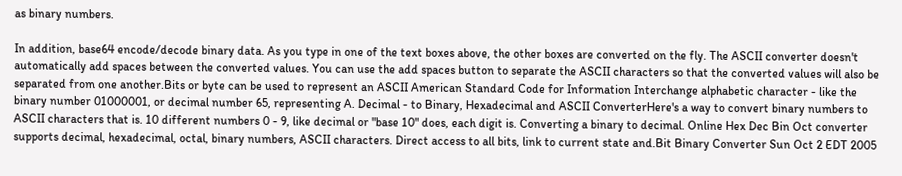as binary numbers.

In addition, base64 encode/decode binary data. As you type in one of the text boxes above, the other boxes are converted on the fly. The ASCII converter doesn't automatically add spaces between the converted values. You can use the add spaces button to separate the ASCII characters so that the converted values will also be separated from one another.Bits or byte can be used to represent an ASCII American Standard Code for Information Interchange alphabetic character - like the binary number 01000001, or decimal number 65, representing A. Decimal - to Binary, Hexadecimal and ASCII ConverterHere's a way to convert binary numbers to ASCII characters that is. 10 different numbers 0 - 9, like decimal or "base 10" does, each digit is. Converting a binary to decimal. Online Hex Dec Bin Oct converter supports decimal, hexadecimal, octal, binary numbers, ASCII characters. Direct access to all bits, link to current state and.Bit Binary Converter Sun Oct 2 EDT 2005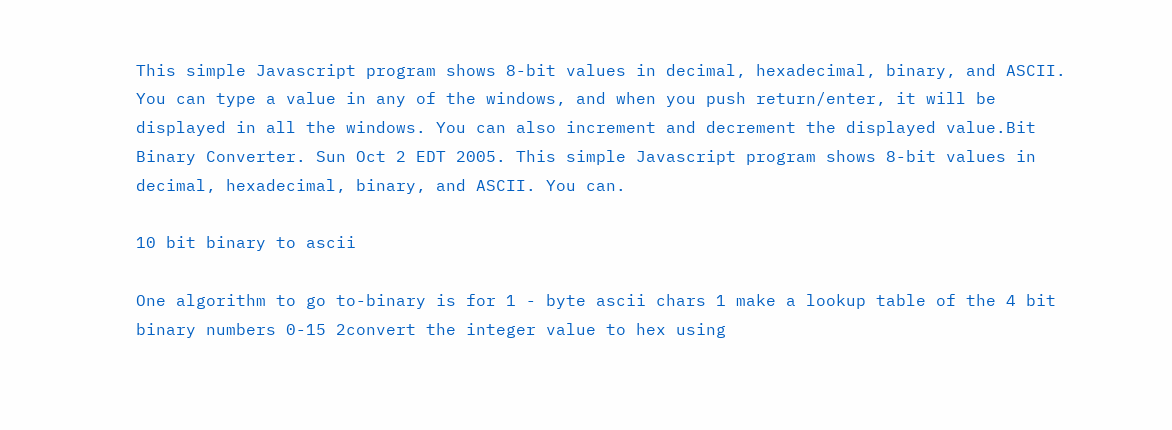This simple Javascript program shows 8-bit values in decimal, hexadecimal, binary, and ASCII. You can type a value in any of the windows, and when you push return/enter, it will be displayed in all the windows. You can also increment and decrement the displayed value.Bit Binary Converter. Sun Oct 2 EDT 2005. This simple Javascript program shows 8-bit values in decimal, hexadecimal, binary, and ASCII. You can.

10 bit binary to ascii

One algorithm to go to-binary is for 1 - byte ascii chars 1 make a lookup table of the 4 bit binary numbers 0-15 2convert the integer value to hex using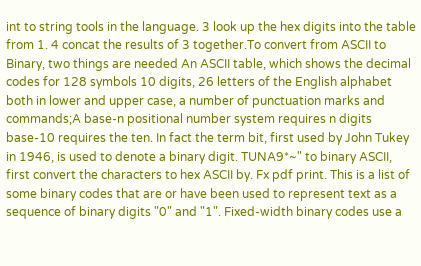int to string tools in the language. 3 look up the hex digits into the table from 1. 4 concat the results of 3 together.To convert from ASCII to Binary, two things are needed An ASCII table, which shows the decimal codes for 128 symbols 10 digits, 26 letters of the English alphabet both in lower and upper case, a number of punctuation marks and commands;A base-n positional number system requires n digits base-10 requires the ten. In fact the term bit, first used by John Tukey in 1946, is used to denote a binary digit. TUNA9*~" to binary ASCII, first convert the characters to hex ASCII by. Fx pdf print. This is a list of some binary codes that are or have been used to represent text as a sequence of binary digits "0" and "1". Fixed-width binary codes use a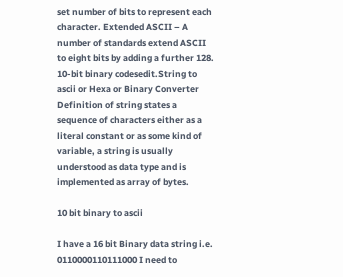set number of bits to represent each character. Extended ASCII – A number of standards extend ASCII to eight bits by adding a further 128. 10-bit binary codesedit.String to ascii or Hexa or Binary Converter Definition of string states a sequence of characters either as a literal constant or as some kind of variable, a string is usually understood as data type and is implemented as array of bytes.

10 bit binary to ascii

I have a 16 bit Binary data string i.e. 0110000110111000 I need to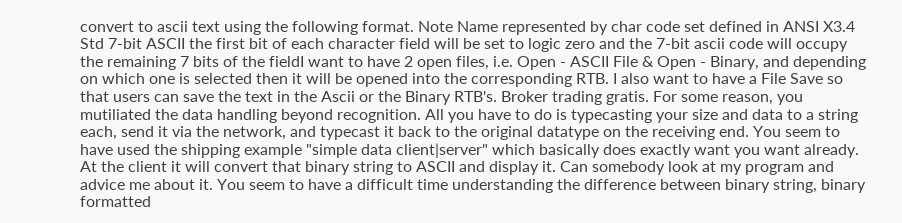convert to ascii text using the following format. Note Name represented by char code set defined in ANSI X3.4 Std 7-bit ASCII the first bit of each character field will be set to logic zero and the 7-bit ascii code will occupy the remaining 7 bits of the fieldI want to have 2 open files, i.e. Open - ASCII File & Open - Binary, and depending on which one is selected then it will be opened into the corresponding RTB. I also want to have a File Save so that users can save the text in the Ascii or the Binary RTB's. Broker trading gratis. For some reason, you mutiliated the data handling beyond recognition. All you have to do is typecasting your size and data to a string each, send it via the network, and typecast it back to the original datatype on the receiving end. You seem to have used the shipping example "simple data client|server" which basically does exactly want you want already. At the client it will convert that binary string to ASCII and display it. Can somebody look at my program and advice me about it. You seem to have a difficult time understanding the difference between binary string, binary formatted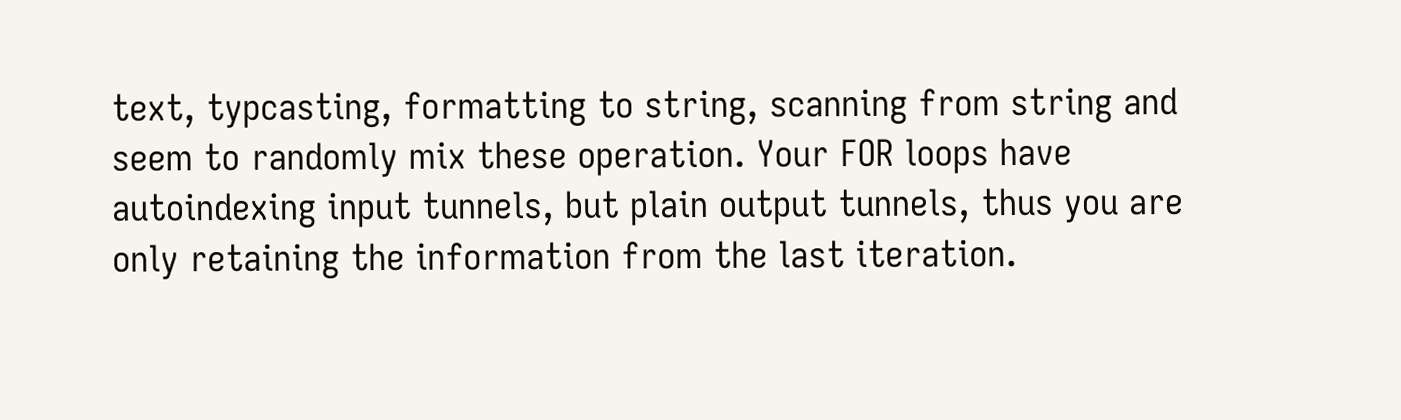text, typcasting, formatting to string, scanning from string and seem to randomly mix these operation. Your FOR loops have autoindexing input tunnels, but plain output tunnels, thus you are only retaining the information from the last iteration.